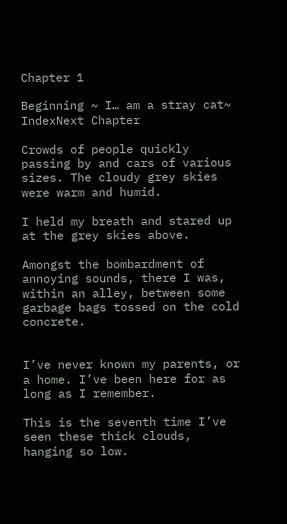Chapter 1

Beginning ~ I… am a stray cat~
IndexNext Chapter

Crowds of people quickly passing by and cars of various sizes. The cloudy grey skies were warm and humid.

I held my breath and stared up at the grey skies above.

Amongst the bombardment of annoying sounds, there I was, within an alley, between some garbage bags tossed on the cold concrete.


I’ve never known my parents, or a home. I’ve been here for as long as I remember.

This is the seventh time I’ve seen these thick clouds, hanging so low.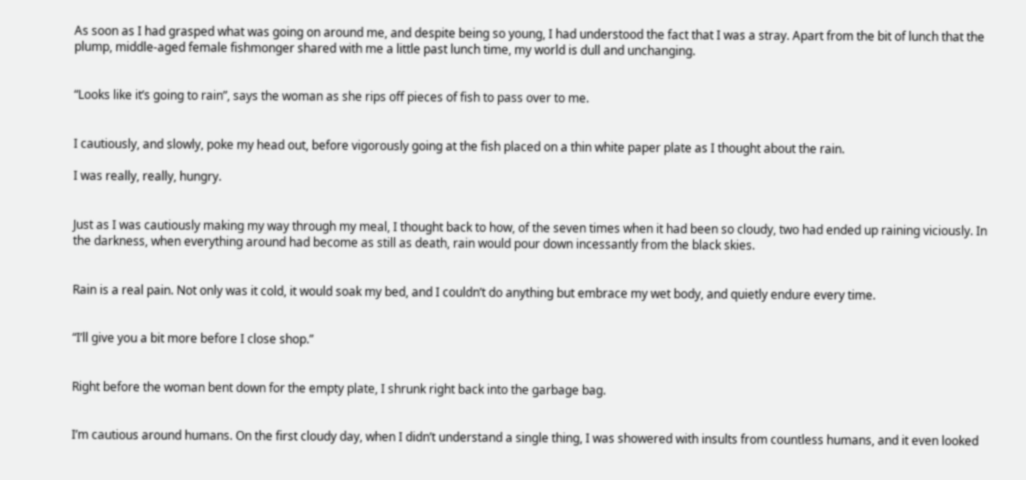As soon as I had grasped what was going on around me, and despite being so young, I had understood the fact that I was a stray. Apart from the bit of lunch that the plump, middle-aged female fishmonger shared with me a little past lunch time, my world is dull and unchanging.


“Looks like it’s going to rain”, says the woman as she rips off pieces of fish to pass over to me.


I cautiously, and slowly, poke my head out, before vigorously going at the fish placed on a thin white paper plate as I thought about the rain.

I was really, really, hungry.


Just as I was cautiously making my way through my meal, I thought back to how, of the seven times when it had been so cloudy, two had ended up raining viciously. In the darkness, when everything around had become as still as death, rain would pour down incessantly from the black skies.


Rain is a real pain. Not only was it cold, it would soak my bed, and I couldn’t do anything but embrace my wet body, and quietly endure every time.


“I’ll give you a bit more before I close shop.”


Right before the woman bent down for the empty plate, I shrunk right back into the garbage bag.


I’m cautious around humans. On the first cloudy day, when I didn’t understand a single thing, I was showered with insults from countless humans, and it even looked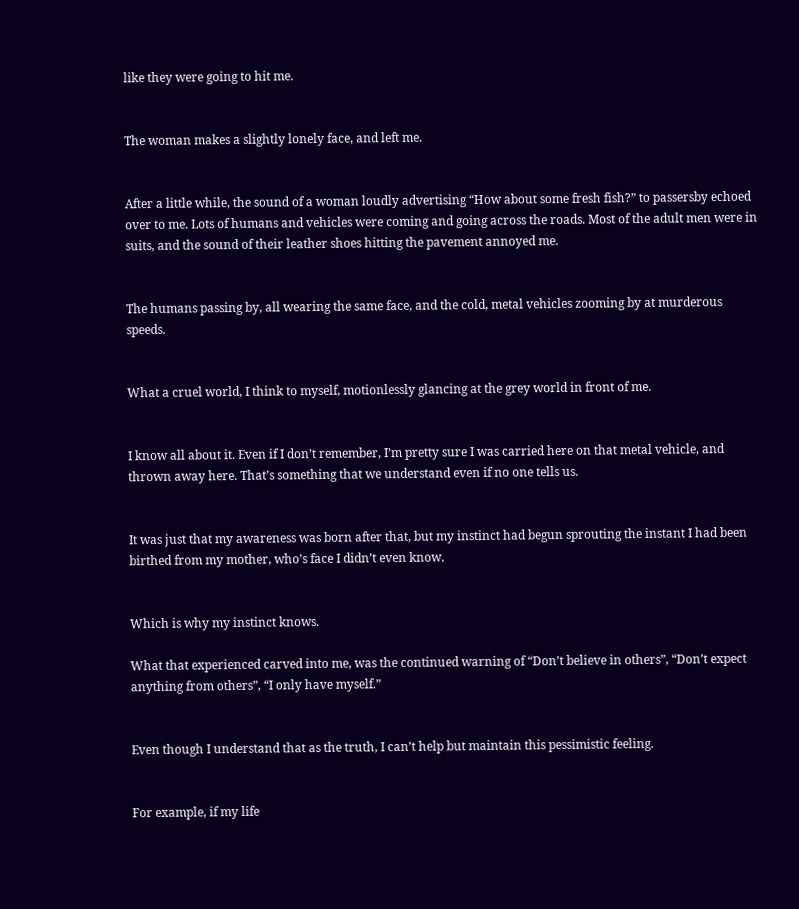like they were going to hit me.


The woman makes a slightly lonely face, and left me.


After a little while, the sound of a woman loudly advertising “How about some fresh fish?” to passersby echoed over to me. Lots of humans and vehicles were coming and going across the roads. Most of the adult men were in suits, and the sound of their leather shoes hitting the pavement annoyed me.


The humans passing by, all wearing the same face, and the cold, metal vehicles zooming by at murderous speeds.


What a cruel world, I think to myself, motionlessly glancing at the grey world in front of me.


I know all about it. Even if I don’t remember, I’m pretty sure I was carried here on that metal vehicle, and thrown away here. That’s something that we understand even if no one tells us.


It was just that my awareness was born after that, but my instinct had begun sprouting the instant I had been birthed from my mother, who’s face I didn’t even know.


Which is why my instinct knows.

What that experienced carved into me, was the continued warning of “Don’t believe in others”, “Don’t expect anything from others”, “I only have myself.”


Even though I understand that as the truth, I can’t help but maintain this pessimistic feeling.


For example, if my life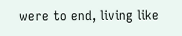were to end, living like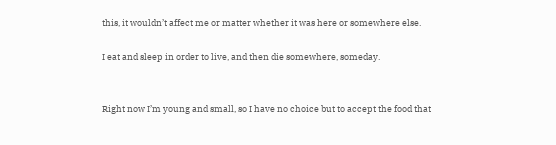this, it wouldn’t affect me or matter whether it was here or somewhere else.

I eat and sleep in order to live, and then die somewhere, someday.


Right now I’m young and small, so I have no choice but to accept the food that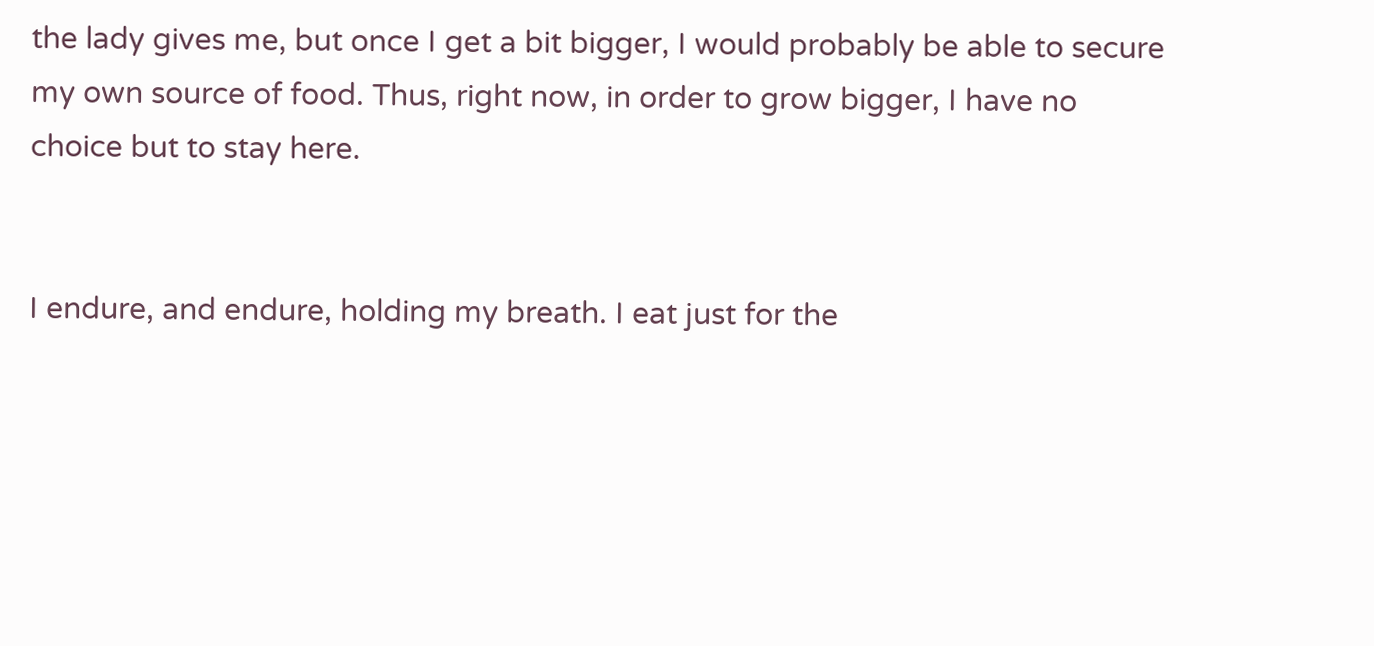the lady gives me, but once I get a bit bigger, I would probably be able to secure my own source of food. Thus, right now, in order to grow bigger, I have no choice but to stay here.


I endure, and endure, holding my breath. I eat just for the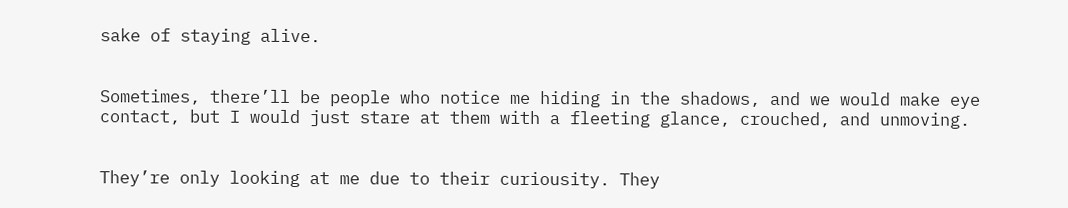sake of staying alive.


Sometimes, there’ll be people who notice me hiding in the shadows, and we would make eye contact, but I would just stare at them with a fleeting glance, crouched, and unmoving.


They’re only looking at me due to their curiousity. They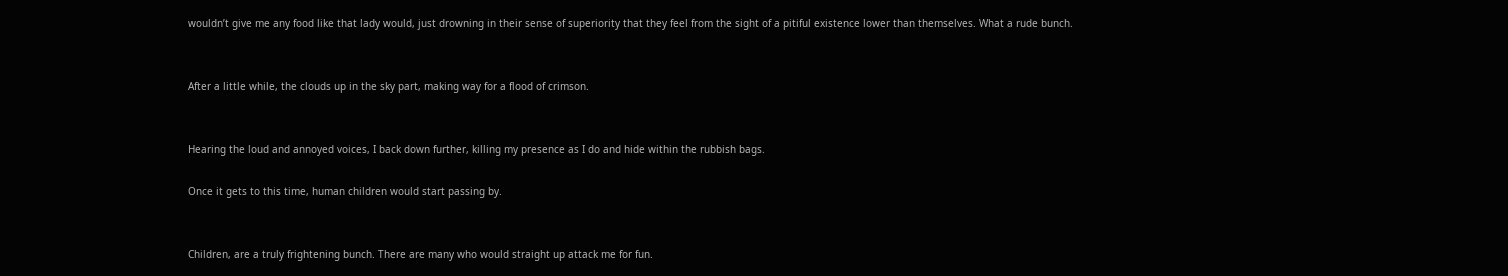wouldn’t give me any food like that lady would, just drowning in their sense of superiority that they feel from the sight of a pitiful existence lower than themselves. What a rude bunch.


After a little while, the clouds up in the sky part, making way for a flood of crimson.


Hearing the loud and annoyed voices, I back down further, killing my presence as I do and hide within the rubbish bags.

Once it gets to this time, human children would start passing by.


Children, are a truly frightening bunch. There are many who would straight up attack me for fun.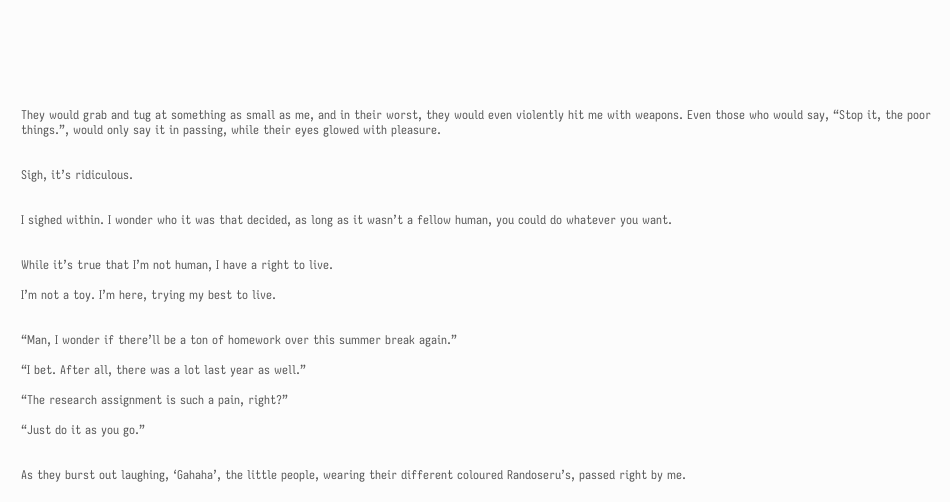They would grab and tug at something as small as me, and in their worst, they would even violently hit me with weapons. Even those who would say, “Stop it, the poor things.”, would only say it in passing, while their eyes glowed with pleasure.


Sigh, it’s ridiculous.


I sighed within. I wonder who it was that decided, as long as it wasn’t a fellow human, you could do whatever you want.


While it’s true that I’m not human, I have a right to live.

I’m not a toy. I’m here, trying my best to live.


“Man, I wonder if there’ll be a ton of homework over this summer break again.”

“I bet. After all, there was a lot last year as well.”

“The research assignment is such a pain, right?”

“Just do it as you go.”


As they burst out laughing, ‘Gahaha’, the little people, wearing their different coloured Randoseru’s, passed right by me.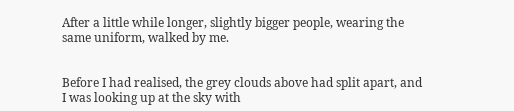After a little while longer, slightly bigger people, wearing the same uniform, walked by me.


Before I had realised, the grey clouds above had split apart, and I was looking up at the sky with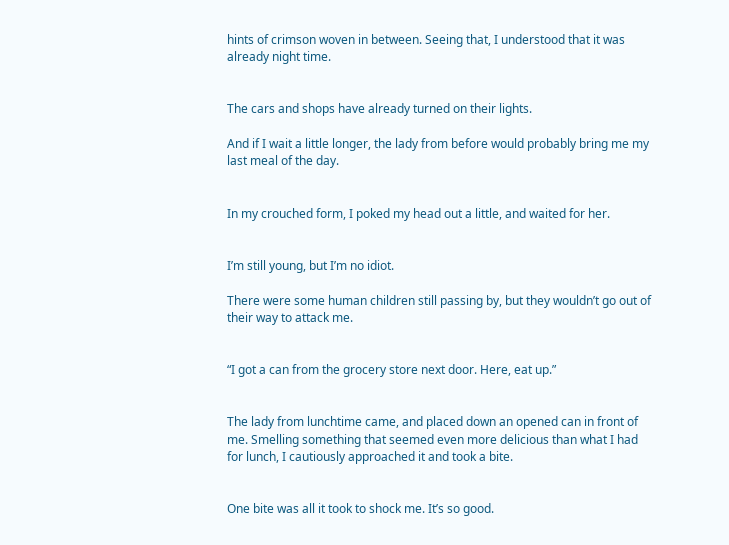hints of crimson woven in between. Seeing that, I understood that it was already night time.


The cars and shops have already turned on their lights.

And if I wait a little longer, the lady from before would probably bring me my last meal of the day.


In my crouched form, I poked my head out a little, and waited for her.


I’m still young, but I’m no idiot.

There were some human children still passing by, but they wouldn’t go out of their way to attack me.


“I got a can from the grocery store next door. Here, eat up.”


The lady from lunchtime came, and placed down an opened can in front of me. Smelling something that seemed even more delicious than what I had for lunch, I cautiously approached it and took a bite.


One bite was all it took to shock me. It’s so good.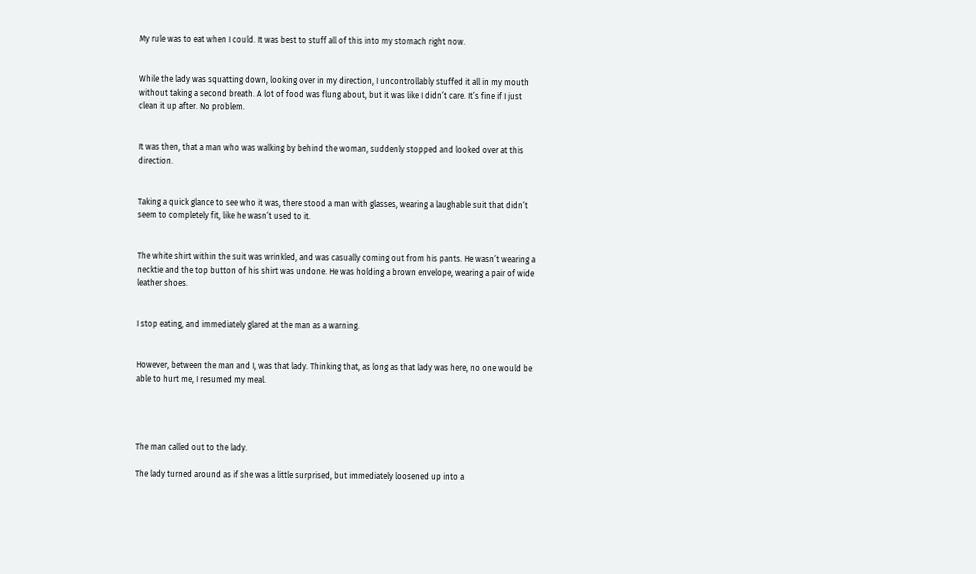My rule was to eat when I could. It was best to stuff all of this into my stomach right now.


While the lady was squatting down, looking over in my direction, I uncontrollably stuffed it all in my mouth without taking a second breath. A lot of food was flung about, but it was like I didn’t care. It’s fine if I just clean it up after. No problem.


It was then, that a man who was walking by behind the woman, suddenly stopped and looked over at this direction.


Taking a quick glance to see who it was, there stood a man with glasses, wearing a laughable suit that didn’t seem to completely fit, like he wasn’t used to it.


The white shirt within the suit was wrinkled, and was casually coming out from his pants. He wasn’t wearing a necktie and the top button of his shirt was undone. He was holding a brown envelope, wearing a pair of wide leather shoes.


I stop eating, and immediately glared at the man as a warning.


However, between the man and I, was that lady. Thinking that, as long as that lady was here, no one would be able to hurt me, I resumed my meal.




The man called out to the lady.

The lady turned around as if she was a little surprised, but immediately loosened up into a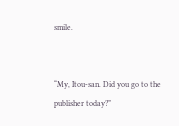smile.


“My, Itou-san. Did you go to the publisher today?”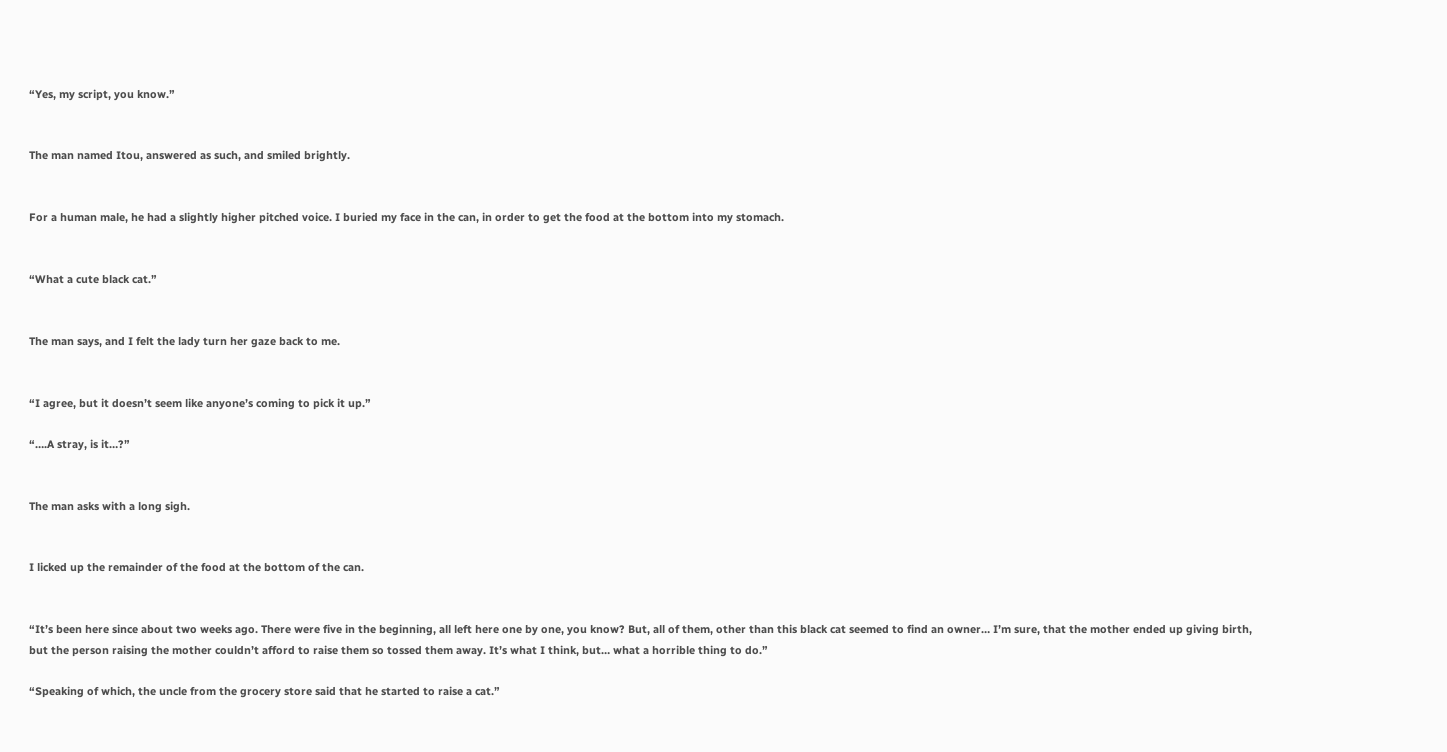“Yes, my script, you know.”


The man named Itou, answered as such, and smiled brightly.


For a human male, he had a slightly higher pitched voice. I buried my face in the can, in order to get the food at the bottom into my stomach.


“What a cute black cat.”


The man says, and I felt the lady turn her gaze back to me.


“I agree, but it doesn’t seem like anyone’s coming to pick it up.”

“….A stray, is it…?”


The man asks with a long sigh.


I licked up the remainder of the food at the bottom of the can.


“It’s been here since about two weeks ago. There were five in the beginning, all left here one by one, you know? But, all of them, other than this black cat seemed to find an owner… I’m sure, that the mother ended up giving birth, but the person raising the mother couldn’t afford to raise them so tossed them away. It’s what I think, but… what a horrible thing to do.”

“Speaking of which, the uncle from the grocery store said that he started to raise a cat.”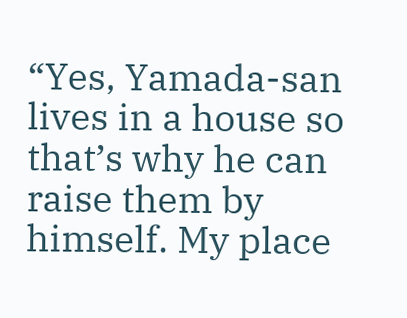“Yes, Yamada-san lives in a house so that’s why he can raise them by himself. My place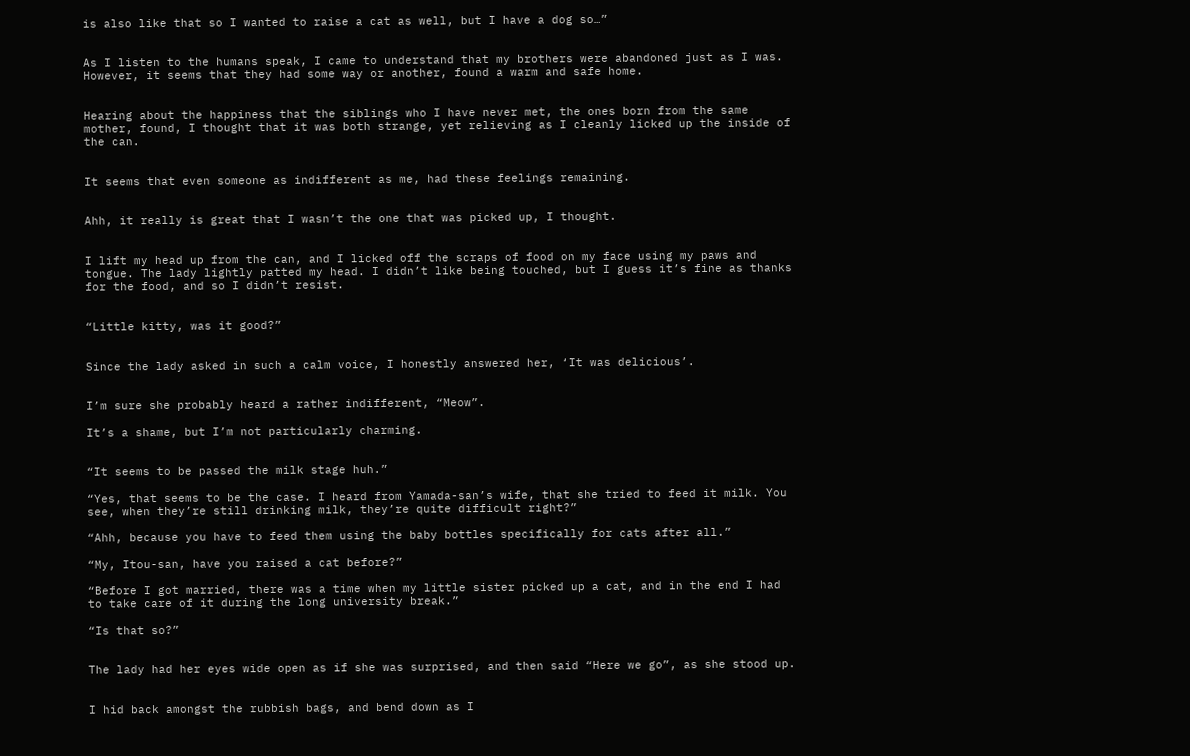is also like that so I wanted to raise a cat as well, but I have a dog so…”


As I listen to the humans speak, I came to understand that my brothers were abandoned just as I was. However, it seems that they had some way or another, found a warm and safe home.


Hearing about the happiness that the siblings who I have never met, the ones born from the same mother, found, I thought that it was both strange, yet relieving as I cleanly licked up the inside of the can.


It seems that even someone as indifferent as me, had these feelings remaining.


Ahh, it really is great that I wasn’t the one that was picked up, I thought.


I lift my head up from the can, and I licked off the scraps of food on my face using my paws and tongue. The lady lightly patted my head. I didn’t like being touched, but I guess it’s fine as thanks for the food, and so I didn’t resist.


“Little kitty, was it good?”


Since the lady asked in such a calm voice, I honestly answered her, ‘It was delicious’.


I’m sure she probably heard a rather indifferent, “Meow”.

It’s a shame, but I’m not particularly charming.


“It seems to be passed the milk stage huh.”

“Yes, that seems to be the case. I heard from Yamada-san’s wife, that she tried to feed it milk. You see, when they’re still drinking milk, they’re quite difficult right?”

“Ahh, because you have to feed them using the baby bottles specifically for cats after all.”

“My, Itou-san, have you raised a cat before?”

“Before I got married, there was a time when my little sister picked up a cat, and in the end I had to take care of it during the long university break.”

“Is that so?”


The lady had her eyes wide open as if she was surprised, and then said “Here we go”, as she stood up.


I hid back amongst the rubbish bags, and bend down as I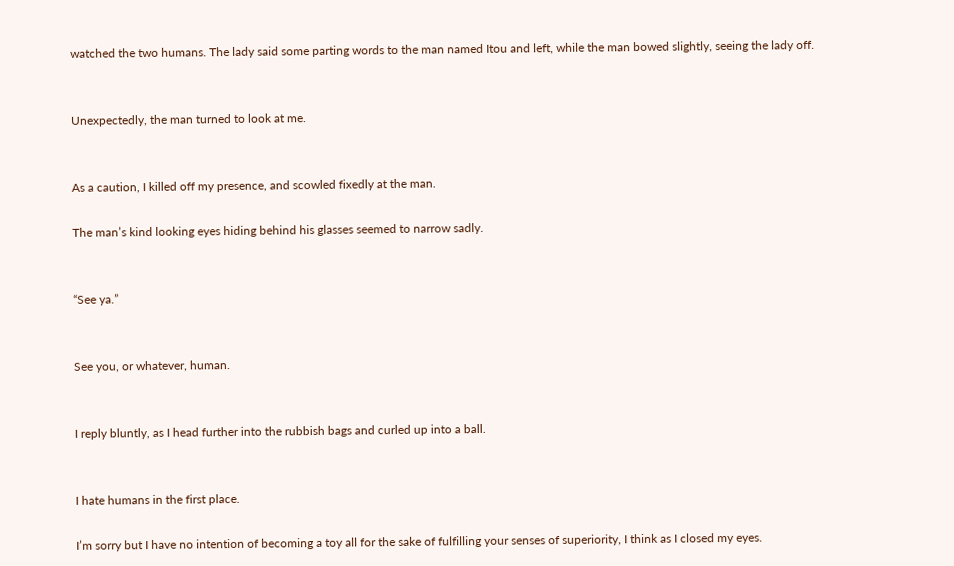watched the two humans. The lady said some parting words to the man named Itou and left, while the man bowed slightly, seeing the lady off.


Unexpectedly, the man turned to look at me.


As a caution, I killed off my presence, and scowled fixedly at the man.

The man’s kind looking eyes hiding behind his glasses seemed to narrow sadly.


“See ya.”


See you, or whatever, human.


I reply bluntly, as I head further into the rubbish bags and curled up into a ball.


I hate humans in the first place.

I’m sorry but I have no intention of becoming a toy all for the sake of fulfilling your senses of superiority, I think as I closed my eyes.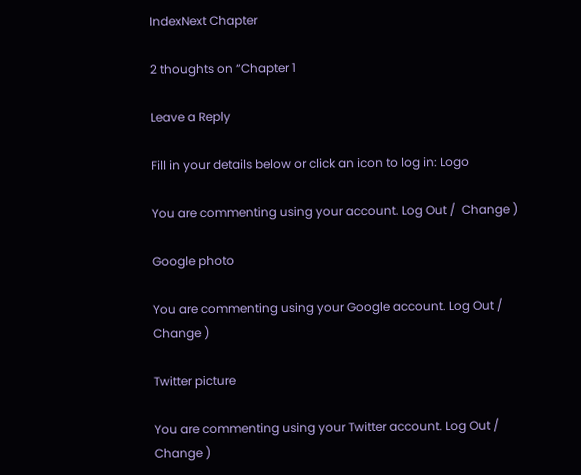IndexNext Chapter

2 thoughts on “Chapter 1

Leave a Reply

Fill in your details below or click an icon to log in: Logo

You are commenting using your account. Log Out /  Change )

Google photo

You are commenting using your Google account. Log Out /  Change )

Twitter picture

You are commenting using your Twitter account. Log Out /  Change )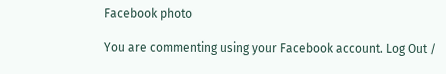Facebook photo

You are commenting using your Facebook account. Log Out /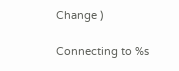Change )

Connecting to %s